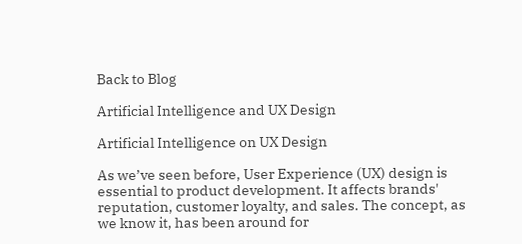Back to Blog

Artificial Intelligence and UX Design

Artificial Intelligence on UX Design

As we’ve seen before, User Experience (UX) design is essential to product development. It affects brands' reputation, customer loyalty, and sales. The concept, as we know it, has been around for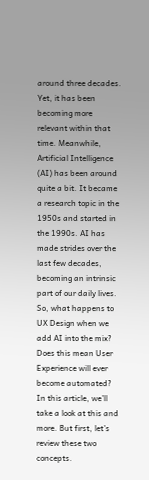around three decades. Yet, it has been becoming more relevant within that time. Meanwhile, Artificial Intelligence (AI) has been around quite a bit. It became a research topic in the 1950s and started in the 1990s. AI has made strides over the last few decades, becoming an intrinsic part of our daily lives. So, what happens to UX Design when we add AI into the mix? Does this mean User Experience will ever become automated? In this article, we’ll take a look at this and more. But first, let’s review these two concepts.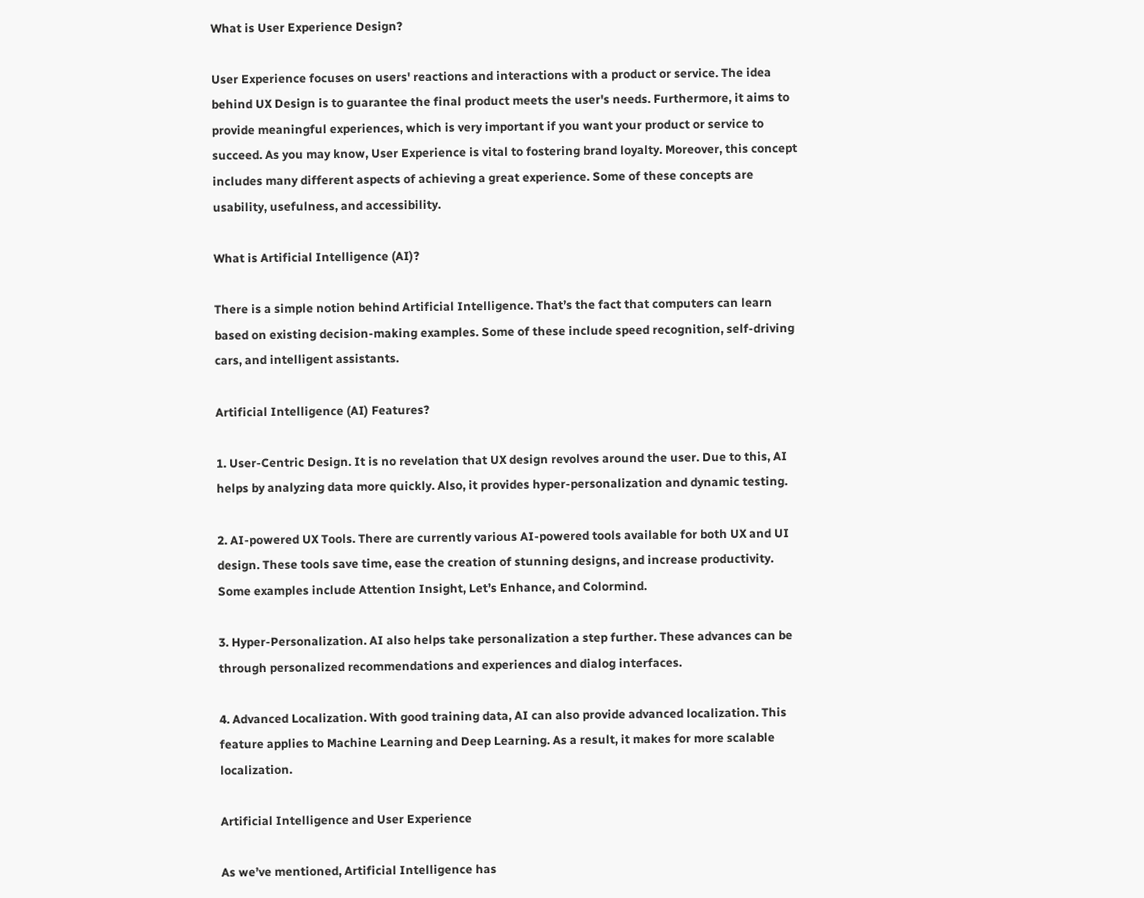What is User Experience Design?

User Experience focuses on users' reactions and interactions with a product or service. The idea behind UX Design is to guarantee the final product meets the user's needs. Furthermore, it aims to provide meaningful experiences, which is very important if you want your product or service to succeed. As you may know, User Experience is vital to fostering brand loyalty. Moreover, this concept includes many different aspects of achieving a great experience. Some of these concepts are usability, usefulness, and accessibility.

What is Artificial Intelligence (AI)?

There is a simple notion behind Artificial Intelligence. That’s the fact that computers can learn based on existing decision-making examples. Some of these include speed recognition, self-driving cars, and intelligent assistants.

Artificial Intelligence (AI) Features?

1. User-Centric Design. It is no revelation that UX design revolves around the user. Due to this, AI helps by analyzing data more quickly. Also, it provides hyper-personalization and dynamic testing.

2. AI-powered UX Tools. There are currently various AI-powered tools available for both UX and UI design. These tools save time, ease the creation of stunning designs, and increase productivity. Some examples include Attention Insight, Let’s Enhance, and Colormind.

3. Hyper-Personalization. AI also helps take personalization a step further. These advances can be through personalized recommendations and experiences and dialog interfaces.

4. Advanced Localization. With good training data, AI can also provide advanced localization. This feature applies to Machine Learning and Deep Learning. As a result, it makes for more scalable localization.

Artificial Intelligence and User Experience

As we’ve mentioned, Artificial Intelligence has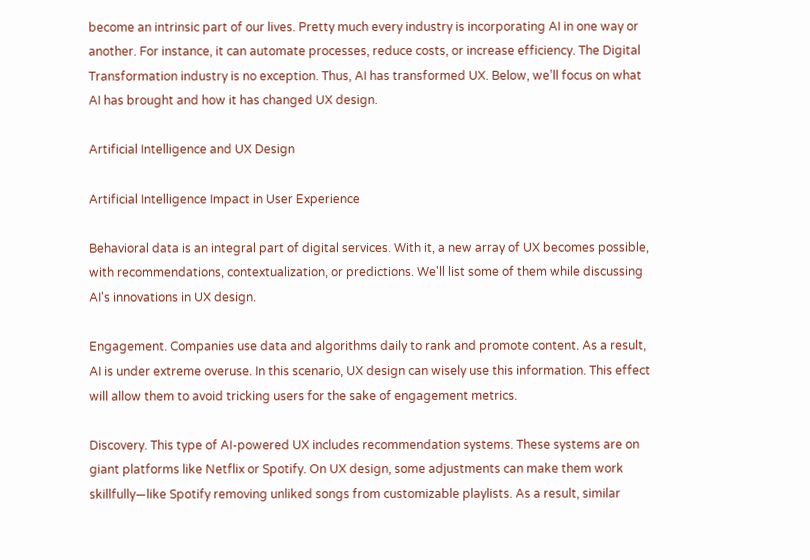become an intrinsic part of our lives. Pretty much every industry is incorporating AI in one way or another. For instance, it can automate processes, reduce costs, or increase efficiency. The Digital Transformation industry is no exception. Thus, AI has transformed UX. Below, we’ll focus on what AI has brought and how it has changed UX design.

Artificial Intelligence and UX Design

Artificial Intelligence Impact in User Experience

Behavioral data is an integral part of digital services. With it, a new array of UX becomes possible, with recommendations, contextualization, or predictions. We'll list some of them while discussing AI's innovations in UX design.

Engagement. Companies use data and algorithms daily to rank and promote content. As a result, AI is under extreme overuse. In this scenario, UX design can wisely use this information. This effect will allow them to avoid tricking users for the sake of engagement metrics.

Discovery. This type of AI-powered UX includes recommendation systems. These systems are on giant platforms like Netflix or Spotify. On UX design, some adjustments can make them work skillfully—like Spotify removing unliked songs from customizable playlists. As a result, similar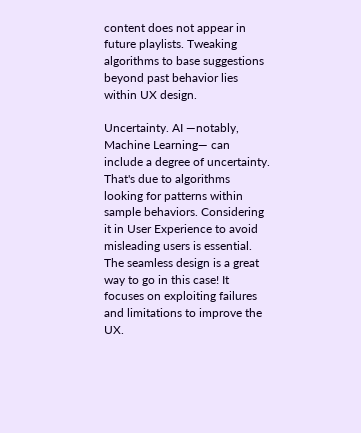content does not appear in future playlists. Tweaking algorithms to base suggestions beyond past behavior lies within UX design.

Uncertainty. AI —notably, Machine Learning— can include a degree of uncertainty. That's due to algorithms looking for patterns within sample behaviors. Considering it in User Experience to avoid misleading users is essential. The seamless design is a great way to go in this case! It focuses on exploiting failures and limitations to improve the UX.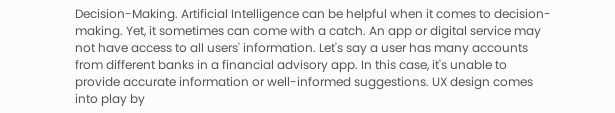Decision-Making. Artificial Intelligence can be helpful when it comes to decision-making. Yet, it sometimes can come with a catch. An app or digital service may not have access to all users' information. Let's say a user has many accounts from different banks in a financial advisory app. In this case, it's unable to provide accurate information or well-informed suggestions. UX design comes into play by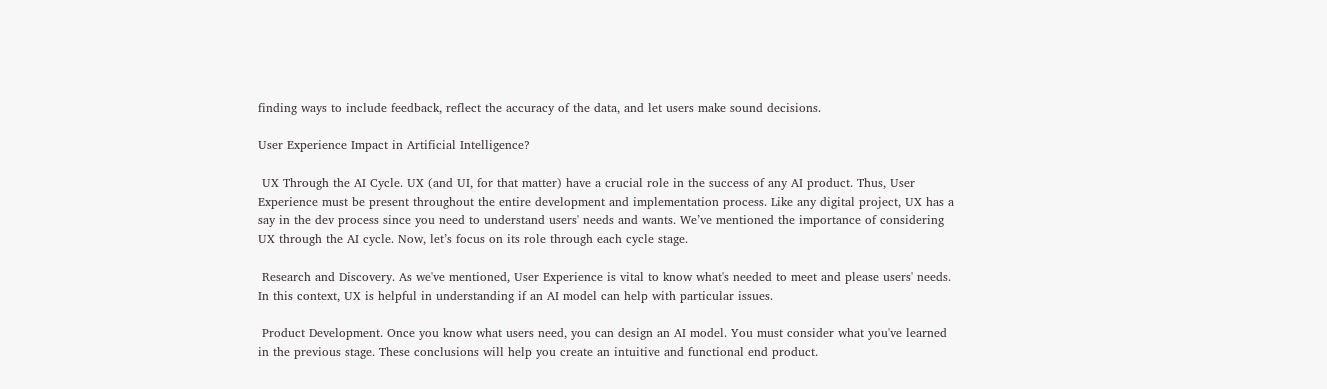finding ways to include feedback, reflect the accuracy of the data, and let users make sound decisions.

User Experience Impact in Artificial Intelligence?

 UX Through the AI Cycle. UX (and UI, for that matter) have a crucial role in the success of any AI product. Thus, User Experience must be present throughout the entire development and implementation process. Like any digital project, UX has a say in the dev process since you need to understand users' needs and wants. We’ve mentioned the importance of considering UX through the AI cycle. Now, let’s focus on its role through each cycle stage.

 Research and Discovery. As we've mentioned, User Experience is vital to know what's needed to meet and please users' needs. In this context, UX is helpful in understanding if an AI model can help with particular issues.

 Product Development. Once you know what users need, you can design an AI model. You must consider what you've learned in the previous stage. These conclusions will help you create an intuitive and functional end product.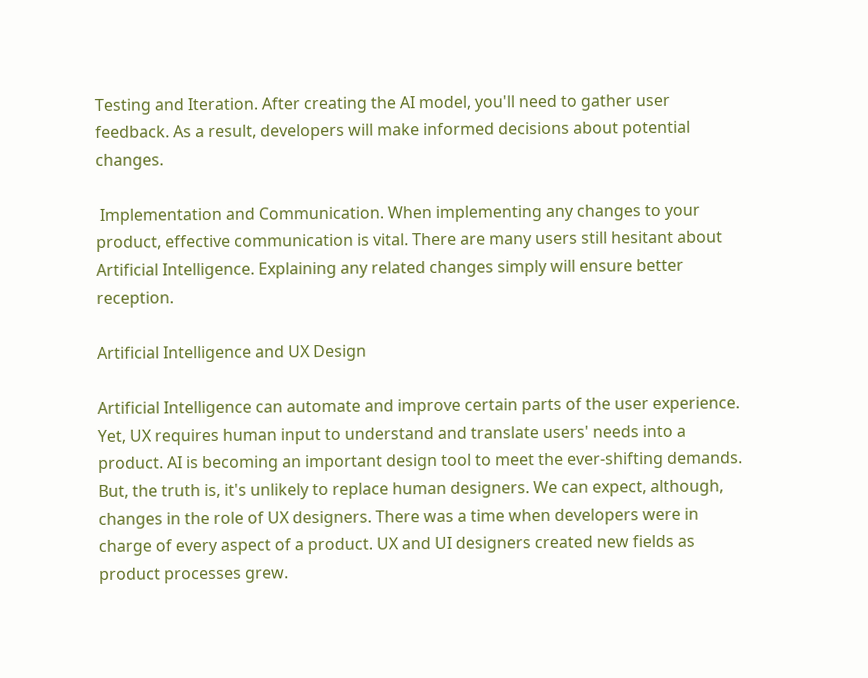Testing and Iteration. After creating the AI model, you'll need to gather user feedback. As a result, developers will make informed decisions about potential changes.

 Implementation and Communication. When implementing any changes to your product, effective communication is vital. There are many users still hesitant about Artificial Intelligence. Explaining any related changes simply will ensure better reception.

Artificial Intelligence and UX Design

Artificial Intelligence can automate and improve certain parts of the user experience. Yet, UX requires human input to understand and translate users' needs into a product. AI is becoming an important design tool to meet the ever-shifting demands. But, the truth is, it's unlikely to replace human designers. We can expect, although, changes in the role of UX designers. There was a time when developers were in charge of every aspect of a product. UX and UI designers created new fields as product processes grew.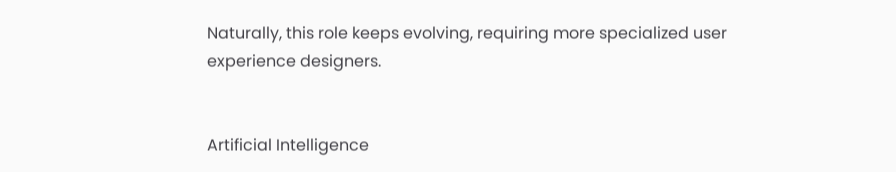Naturally, this role keeps evolving, requiring more specialized user experience designers.


Artificial Intelligence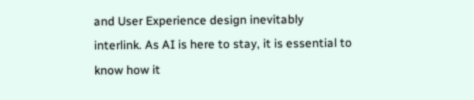and User Experience design inevitably interlink. As AI is here to stay, it is essential to know how it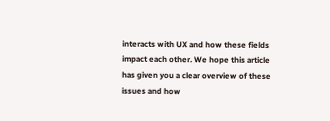interacts with UX and how these fields impact each other. We hope this article has given you a clear overview of these issues and how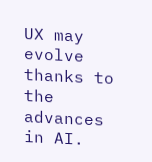UX may evolve thanks to the advances in AI.